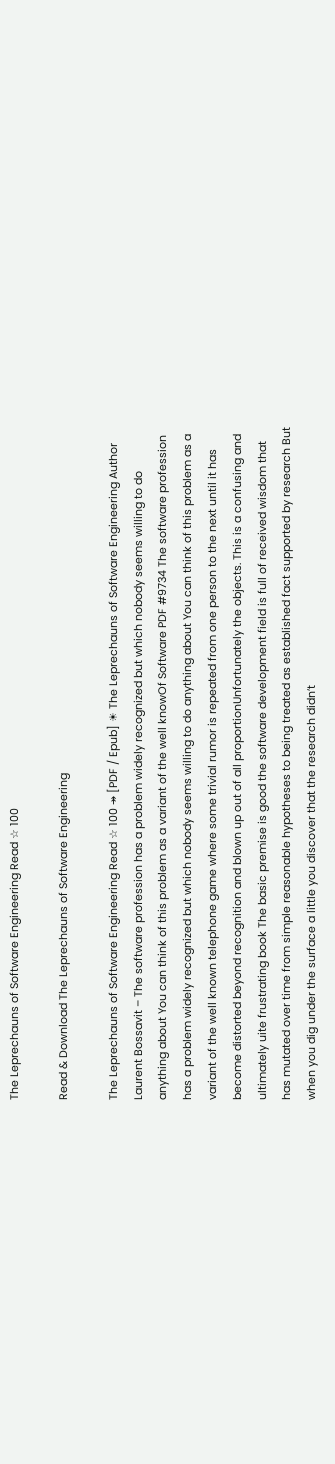The Leprechauns of Software Engineering Read ☆ 100

Read & Download The Leprechauns of Software Engineering

The Leprechauns of Software Engineering Read ☆ 100 ↠ [PDF / Epub] ☀ The Leprechauns of Software Engineering Author Laurent Bossavit – The software profession has a problem widely recognized but which nobody seems willing to do anything about You can think of this problem as a variant of the well knowOf Software PDF #9734 The software profession has a problem widely recognized but which nobody seems willing to do anything about You can think of this problem as a variant of the well known telephone game where some trivial rumor is repeated from one person to the next until it has become distorted beyond recognition and blown up out of all proportionUnfortunately the objects. This is a confusing and ultimately uite frustrating book The basic premise is good the software development field is full of received wisdom that has mutated over time from simple reasonable hypotheses to being treated as established fact supported by research But when you dig under the surface a little you discover that the research didn’t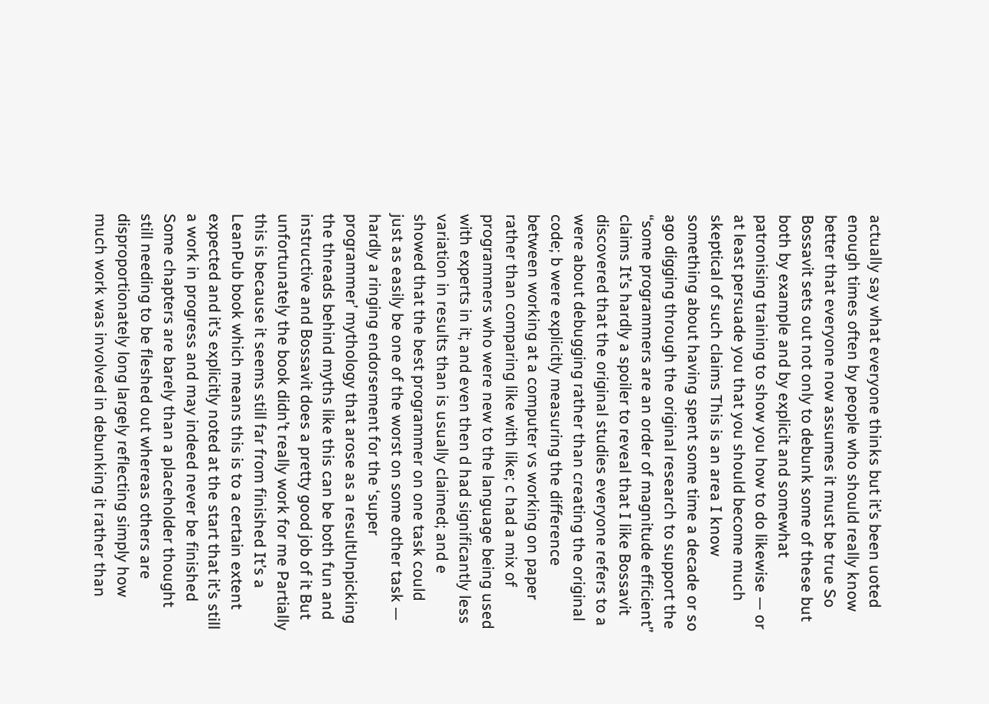actually say what everyone thinks but it’s been uoted enough times often by people who should really know better that everyone now assumes it must be true So Bossavit sets out not only to debunk some of these but both by example and by explicit and somewhat patronising training to show you how to do likewise — or at least persuade you that you should become much skeptical of such claims This is an area I know something about having spent some time a decade or so ago digging through the original research to support the “some programmers are an order of magnitude efficient” claims It’s hardly a spoiler to reveal that I like Bossavit discovered that the original studies everyone refers to a were about debugging rather than creating the original code; b were explicitly measuring the difference between working at a computer vs working on paper rather than comparing like with like; c had a mix of programmers who were new to the language being used with experts in it; and even then d had significantly less variation in results than is usually claimed; and e showed that the best programmer on one task could just as easily be one of the worst on some other task — hardly a ringing endorsement for the ‘super programmer’ mythology that arose as a resultUnpicking the threads behind myths like this can be both fun and instructive and Bossavit does a pretty good job of it But unfortunately the book didn’t really work for me Partially this is because it seems still far from finished It’s a LeanPub book which means this is to a certain extent expected and it’s explicitly noted at the start that it’s still a work in progress and may indeed never be finished Some chapters are barely than a placeholder thought still needing to be fleshed out whereas others are disproportionately long largely reflecting simply how much work was involved in debunking it rather than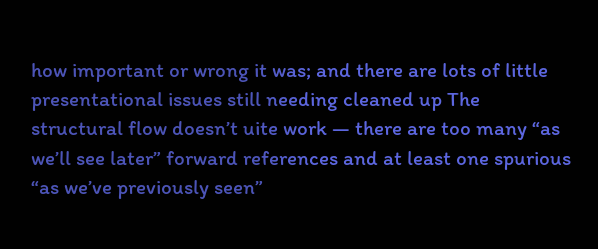how important or wrong it was; and there are lots of little presentational issues still needing cleaned up The structural flow doesn’t uite work — there are too many “as we’ll see later” forward references and at least one spurious “as we’ve previously seen”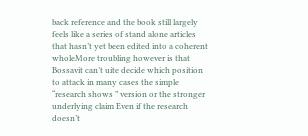back reference and the book still largely feels like a series of stand alone articles that hasn’t yet been edited into a coherent wholeMore troubling however is that Bossavit can’t uite decide which position to attack in many cases the simple “research shows ” version or the stronger underlying claim Even if the research doesn’t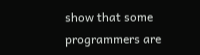show that some programmers are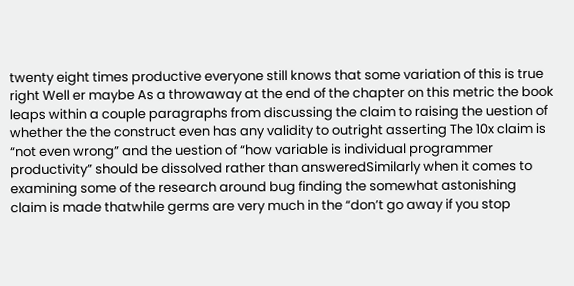twenty eight times productive everyone still knows that some variation of this is true right Well er maybe As a throwaway at the end of the chapter on this metric the book leaps within a couple paragraphs from discussing the claim to raising the uestion of whether the the construct even has any validity to outright asserting The 10x claim is “not even wrong” and the uestion of “how variable is individual programmer productivity” should be dissolved rather than answeredSimilarly when it comes to examining some of the research around bug finding the somewhat astonishing claim is made thatwhile germs are very much in the “don’t go away if you stop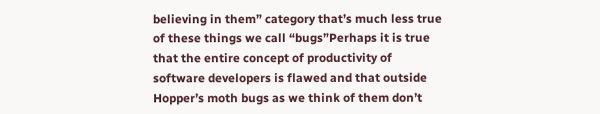believing in them” category that’s much less true of these things we call “bugs”Perhaps it is true that the entire concept of productivity of software developers is flawed and that outside Hopper’s moth bugs as we think of them don’t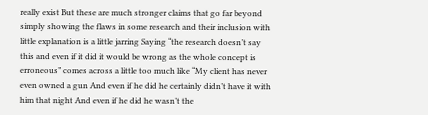really exist But these are much stronger claims that go far beyond simply showing the flaws in some research and their inclusion with little explanation is a little jarring Saying “the research doesn’t say this and even if it did it would be wrong as the whole concept is erroneous” comes across a little too much like “My client has never even owned a gun And even if he did he certainly didn’t have it with him that night And even if he did he wasn’t the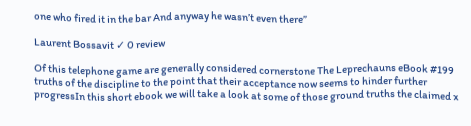one who fired it in the bar And anyway he wasn’t even there”

Laurent Bossavit ✓ 0 review

Of this telephone game are generally considered cornerstone The Leprechauns eBook #199 truths of the discipline to the point that their acceptance now seems to hinder further progressIn this short ebook we will take a look at some of those ground truths the claimed x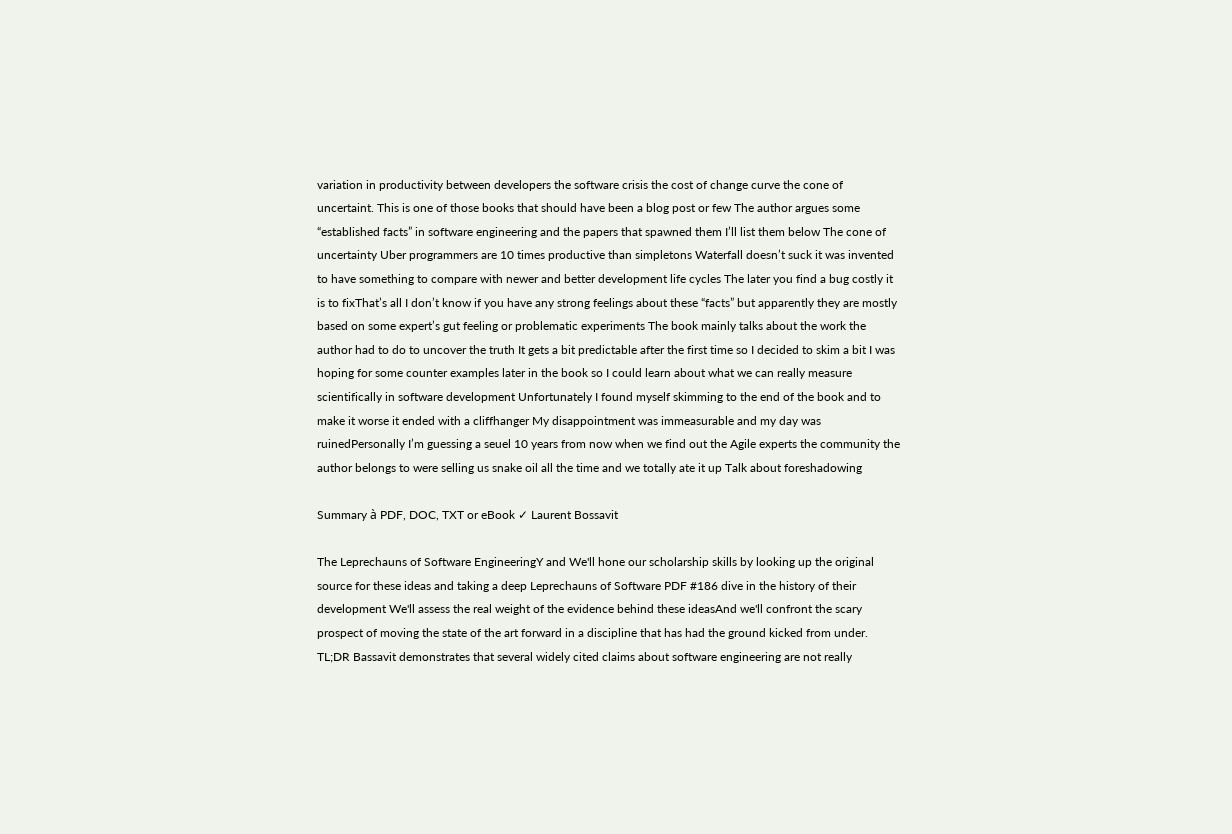variation in productivity between developers the software crisis the cost of change curve the cone of uncertaint. This is one of those books that should have been a blog post or few The author argues some “established facts” in software engineering and the papers that spawned them I’ll list them below The cone of uncertainty Uber programmers are 10 times productive than simpletons Waterfall doesn’t suck it was invented to have something to compare with newer and better development life cycles The later you find a bug costly it is to fixThat’s all I don’t know if you have any strong feelings about these “facts” but apparently they are mostly based on some expert’s gut feeling or problematic experiments The book mainly talks about the work the author had to do to uncover the truth It gets a bit predictable after the first time so I decided to skim a bit I was hoping for some counter examples later in the book so I could learn about what we can really measure scientifically in software development Unfortunately I found myself skimming to the end of the book and to make it worse it ended with a cliffhanger My disappointment was immeasurable and my day was ruinedPersonally I’m guessing a seuel 10 years from now when we find out the Agile experts the community the author belongs to were selling us snake oil all the time and we totally ate it up Talk about foreshadowing

Summary à PDF, DOC, TXT or eBook ✓ Laurent Bossavit

The Leprechauns of Software EngineeringY and We'll hone our scholarship skills by looking up the original source for these ideas and taking a deep Leprechauns of Software PDF #186 dive in the history of their development We'll assess the real weight of the evidence behind these ideasAnd we'll confront the scary prospect of moving the state of the art forward in a discipline that has had the ground kicked from under. TL;DR Bassavit demonstrates that several widely cited claims about software engineering are not really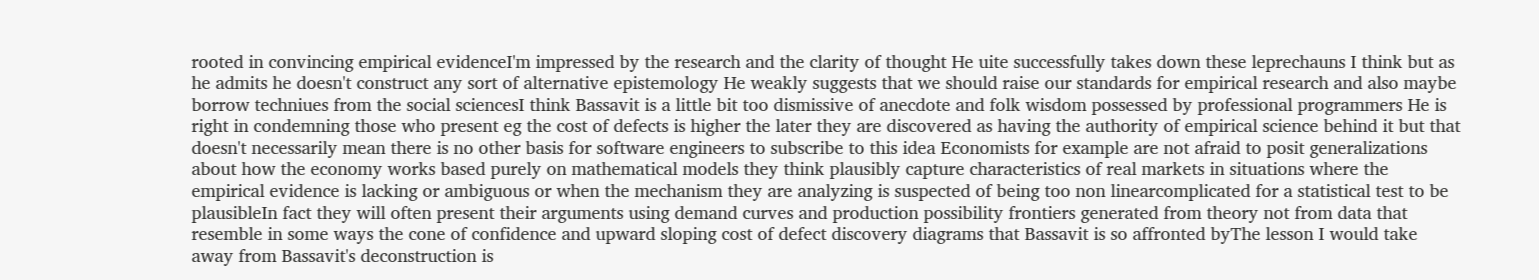rooted in convincing empirical evidenceI'm impressed by the research and the clarity of thought He uite successfully takes down these leprechauns I think but as he admits he doesn't construct any sort of alternative epistemology He weakly suggests that we should raise our standards for empirical research and also maybe borrow techniues from the social sciencesI think Bassavit is a little bit too dismissive of anecdote and folk wisdom possessed by professional programmers He is right in condemning those who present eg the cost of defects is higher the later they are discovered as having the authority of empirical science behind it but that doesn't necessarily mean there is no other basis for software engineers to subscribe to this idea Economists for example are not afraid to posit generalizations about how the economy works based purely on mathematical models they think plausibly capture characteristics of real markets in situations where the empirical evidence is lacking or ambiguous or when the mechanism they are analyzing is suspected of being too non linearcomplicated for a statistical test to be plausibleIn fact they will often present their arguments using demand curves and production possibility frontiers generated from theory not from data that resemble in some ways the cone of confidence and upward sloping cost of defect discovery diagrams that Bassavit is so affronted byThe lesson I would take away from Bassavit's deconstruction is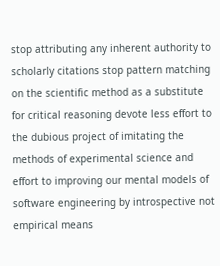stop attributing any inherent authority to scholarly citations stop pattern matching on the scientific method as a substitute for critical reasoning devote less effort to the dubious project of imitating the methods of experimental science and effort to improving our mental models of software engineering by introspective not empirical means